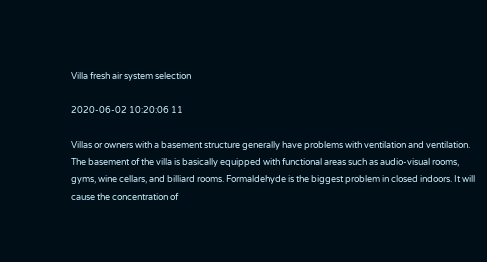Villa fresh air system selection

2020-06-02 10:20:06 11

Villas or owners with a basement structure generally have problems with ventilation and ventilation. The basement of the villa is basically equipped with functional areas such as audio-visual rooms, gyms, wine cellars, and billiard rooms. Formaldehyde is the biggest problem in closed indoors. It will cause the concentration of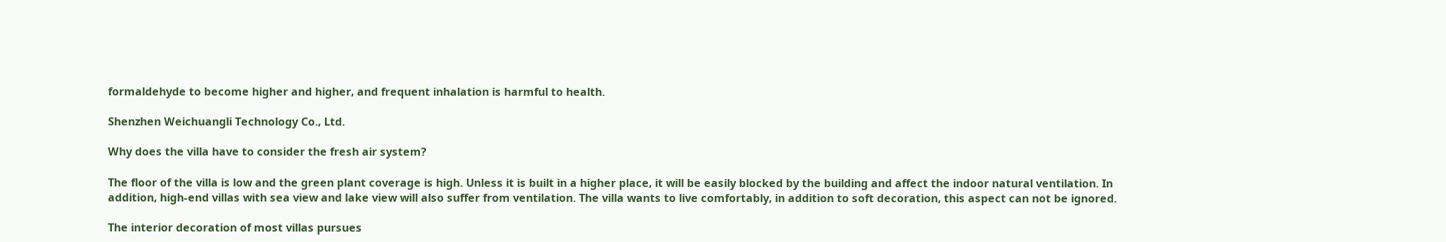formaldehyde to become higher and higher, and frequent inhalation is harmful to health.

Shenzhen Weichuangli Technology Co., Ltd.

Why does the villa have to consider the fresh air system?

The floor of the villa is low and the green plant coverage is high. Unless it is built in a higher place, it will be easily blocked by the building and affect the indoor natural ventilation. In addition, high-end villas with sea view and lake view will also suffer from ventilation. The villa wants to live comfortably, in addition to soft decoration, this aspect can not be ignored.

The interior decoration of most villas pursues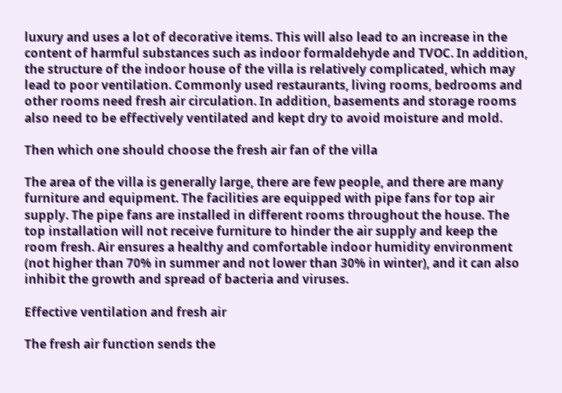luxury and uses a lot of decorative items. This will also lead to an increase in the content of harmful substances such as indoor formaldehyde and TVOC. In addition, the structure of the indoor house of the villa is relatively complicated, which may lead to poor ventilation. Commonly used restaurants, living rooms, bedrooms and other rooms need fresh air circulation. In addition, basements and storage rooms also need to be effectively ventilated and kept dry to avoid moisture and mold.

Then which one should choose the fresh air fan of the villa

The area of the villa is generally large, there are few people, and there are many furniture and equipment. The facilities are equipped with pipe fans for top air supply. The pipe fans are installed in different rooms throughout the house. The top installation will not receive furniture to hinder the air supply and keep the room fresh. Air ensures a healthy and comfortable indoor humidity environment (not higher than 70% in summer and not lower than 30% in winter), and it can also inhibit the growth and spread of bacteria and viruses.

Effective ventilation and fresh air

The fresh air function sends the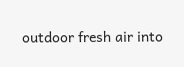outdoor fresh air into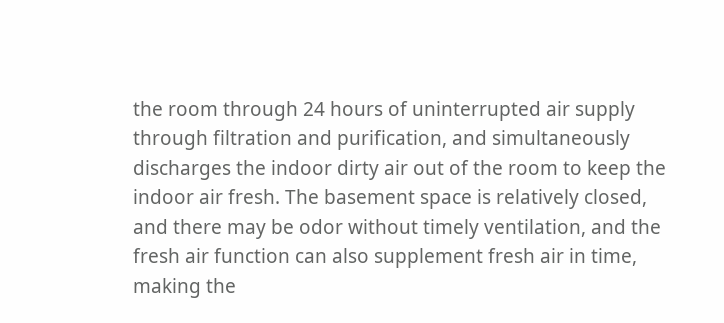the room through 24 hours of uninterrupted air supply through filtration and purification, and simultaneously discharges the indoor dirty air out of the room to keep the indoor air fresh. The basement space is relatively closed, and there may be odor without timely ventilation, and the fresh air function can also supplement fresh air in time, making the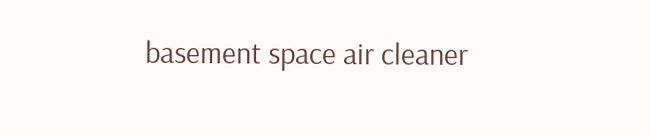basement space air cleaner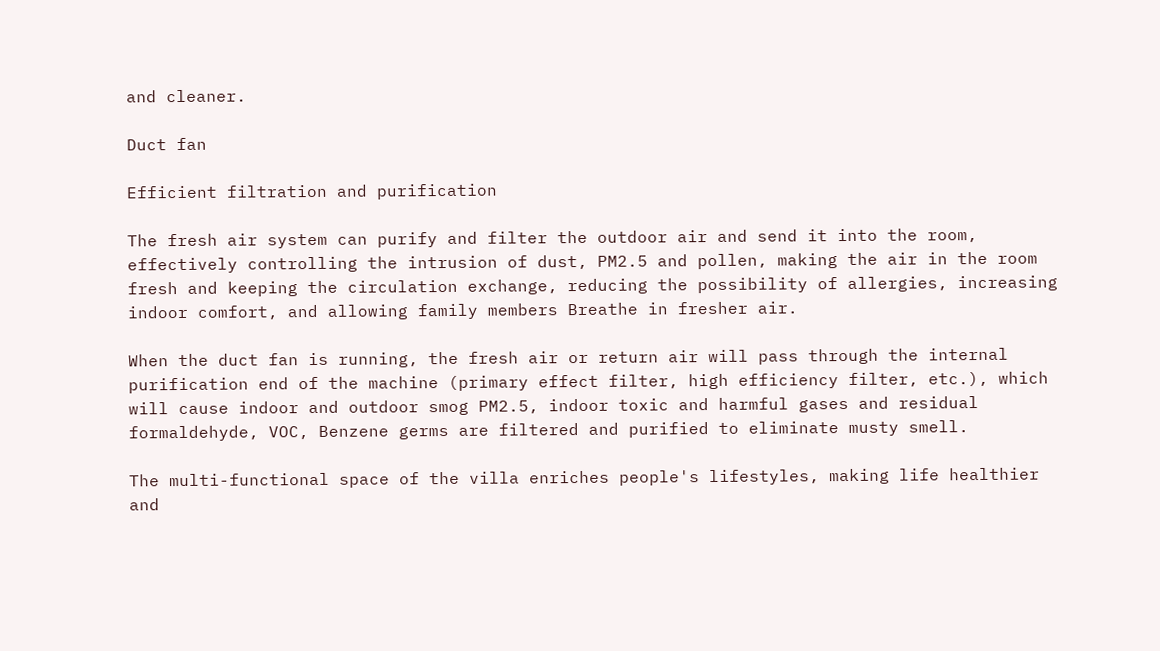and cleaner.

Duct fan

Efficient filtration and purification

The fresh air system can purify and filter the outdoor air and send it into the room, effectively controlling the intrusion of dust, PM2.5 and pollen, making the air in the room fresh and keeping the circulation exchange, reducing the possibility of allergies, increasing indoor comfort, and allowing family members Breathe in fresher air.

When the duct fan is running, the fresh air or return air will pass through the internal purification end of the machine (primary effect filter, high efficiency filter, etc.), which will cause indoor and outdoor smog PM2.5, indoor toxic and harmful gases and residual formaldehyde, VOC, Benzene germs are filtered and purified to eliminate musty smell.

The multi-functional space of the villa enriches people's lifestyles, making life healthier and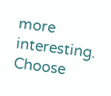more interesting. Choose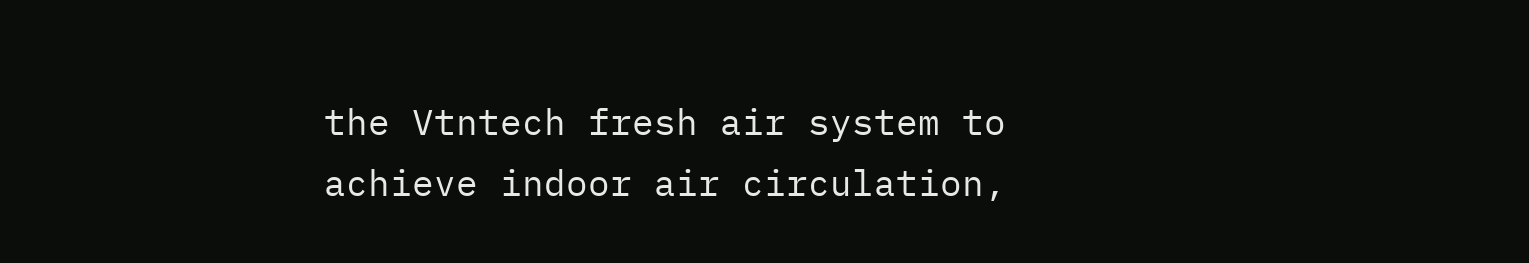the Vtntech fresh air system to achieve indoor air circulation,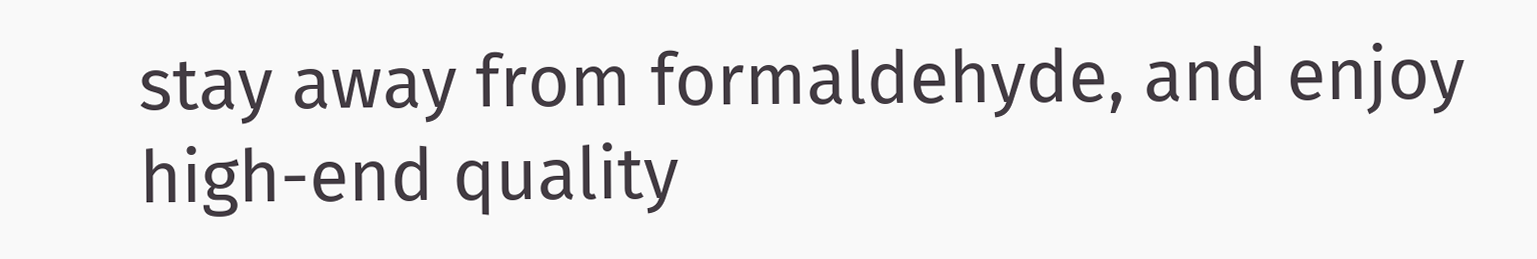stay away from formaldehyde, and enjoy high-end quality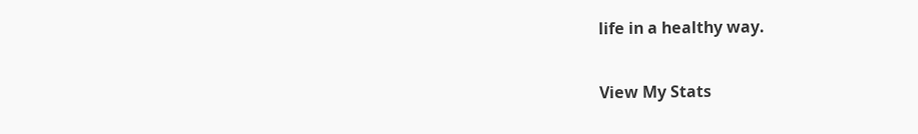life in a healthy way.

View My Stats